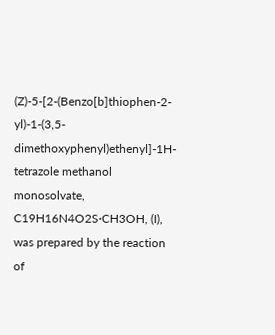(Z)-5-[2-(Benzo[b]thiophen-2-yl)-1-(3,5-dimethoxyphenyl)ethenyl]-1H-tetrazole methanol monosolvate, C19H16N4O2S·CH3OH, (I), was prepared by the reaction of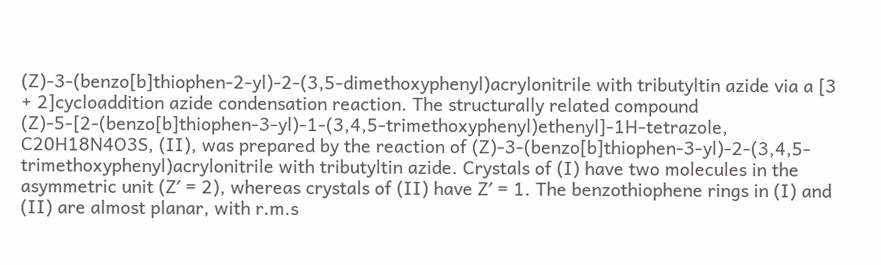(Z)-3-(benzo[b]thiophen-2-yl)-2-(3,5-dimethoxyphenyl)acrylonitrile with tributyltin azide via a [3 + 2]cycloaddition azide condensation reaction. The structurally related compound (Z)-5-[2-(benzo[b]thiophen-3-yl)-1-(3,4,5-trimethoxyphenyl)ethenyl]-1H-tetrazole, C20H18N4O3S, (II), was prepared by the reaction of (Z)-3-(benzo[b]thiophen-3-yl)-2-(3,4,5-trimethoxyphenyl)acrylonitrile with tributyltin azide. Crystals of (I) have two molecules in the asymmetric unit (Z′ = 2), whereas crystals of (II) have Z′ = 1. The benzothiophene rings in (I) and (II) are almost planar, with r.m.s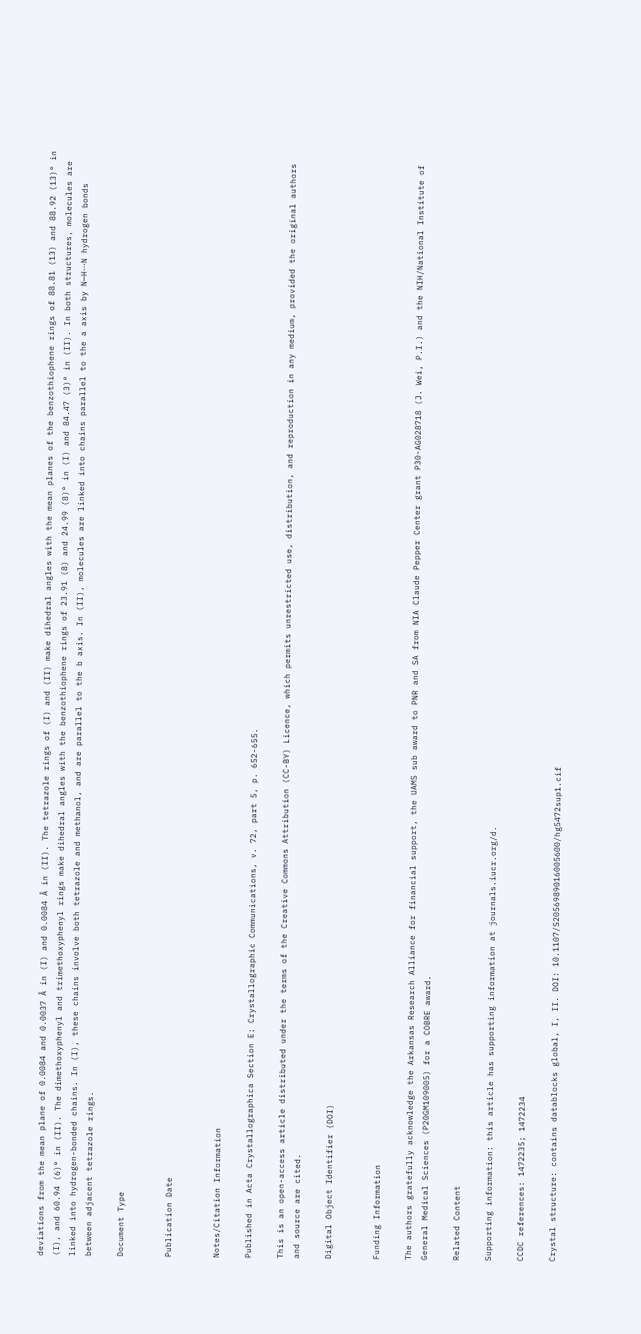deviations from the mean plane of 0.0084 and 0.0037 Å in (I) and 0.0084 Å in (II). The tetrazole rings of (I) and (II) make dihedral angles with the mean planes of the benzothiophene rings of 88.81 (13) and 88.92 (13)° in (I), and 60.94 (6)° in (II). The dimethoxyphenyl and trimethoxyphenyl rings make dihedral angles with the benzothiophene rings of 23.91 (8) and 24.99 (8)° in (I) and 84.47 (3)° in (II). In both structures, molecules are linked into hydrogen-bonded chains. In (I), these chains involve both tetrazole and methanol, and are parallel to the b axis. In (II), molecules are linked into chains parallel to the a axis by N—H⋯N hydrogen bonds between adjacent tetrazole rings.

Document Type


Publication Date


Notes/Citation Information

Published in Acta Crystallographica Section E: Crystallographic Communications, v. 72, part 5, p. 652-655.

This is an open-access article distributed under the terms of the Creative Commons Attribution (CC-BY) Licence, which permits unrestricted use, distribution, and reproduction in any medium, provided the original authors and source are cited.

Digital Object Identifier (DOI)


Funding Information

The authors gratefully acknowledge the Arkansas Research Alliance for financial support, the UAMS sub award to PNR and SA from NIA Claude Pepper Center grant P30-AG028718 (J. Wei, P.I.) and the NIH/National Institute of General Medical Sciences (P20GM109005) for a COBRE award.

Related Content

Supporting information: this article has supporting information at journals.iucr.org/d.

CCDC references: 1472235; 1472234

Crystal structure: contains datablocks global, I, II. DOI: 10.1107/S2056989016005600/hg5472sup1.cif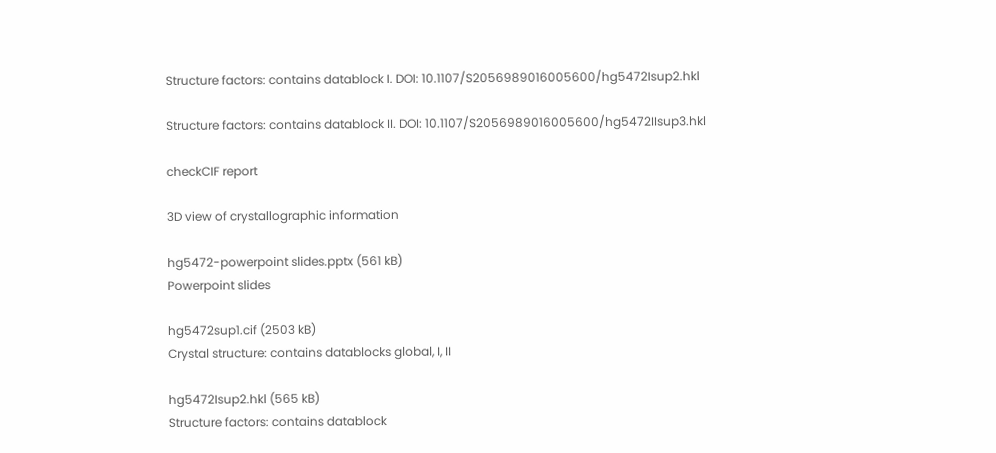Structure factors: contains datablock I. DOI: 10.1107/S2056989016005600/hg5472Isup2.hkl

Structure factors: contains datablock II. DOI: 10.1107/S2056989016005600/hg5472IIsup3.hkl

checkCIF report

3D view of crystallographic information

hg5472-powerpoint slides.pptx (561 kB)
Powerpoint slides

hg5472sup1.cif (2503 kB)
Crystal structure: contains datablocks global, I, II

hg5472Isup2.hkl (565 kB)
Structure factors: contains datablock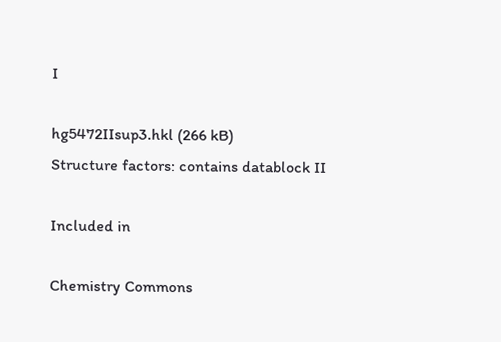I

hg5472IIsup3.hkl (266 kB)
Structure factors: contains datablock II

Included in

Chemistry Commons